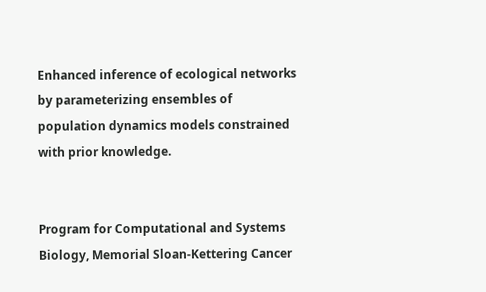Enhanced inference of ecological networks by parameterizing ensembles of population dynamics models constrained with prior knowledge.


Program for Computational and Systems Biology, Memorial Sloan-Kettering Cancer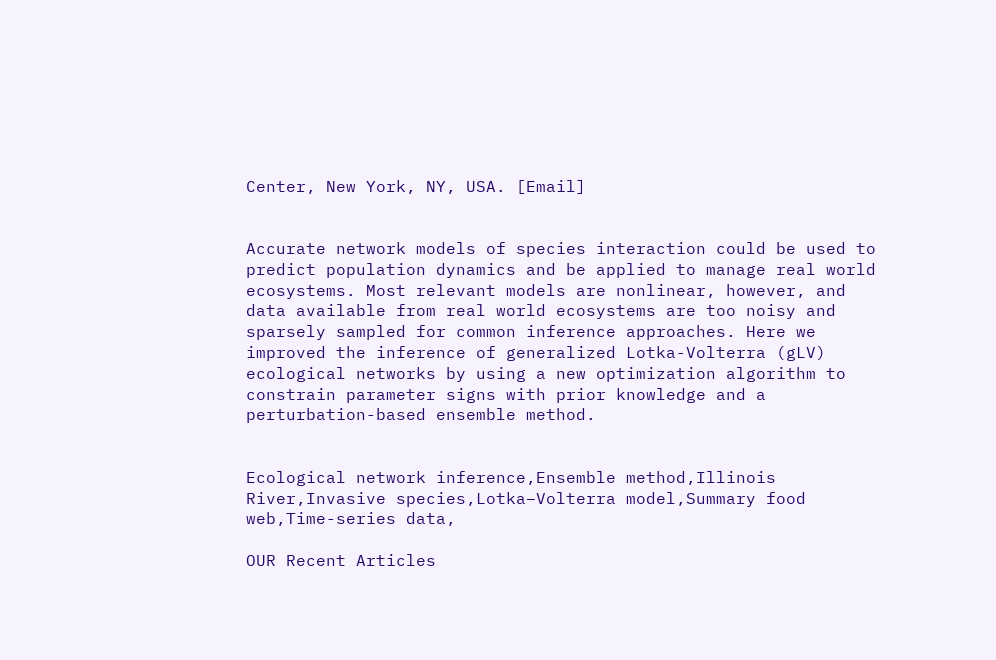Center, New York, NY, USA. [Email]


Accurate network models of species interaction could be used to predict population dynamics and be applied to manage real world ecosystems. Most relevant models are nonlinear, however, and data available from real world ecosystems are too noisy and sparsely sampled for common inference approaches. Here we improved the inference of generalized Lotka-Volterra (gLV) ecological networks by using a new optimization algorithm to constrain parameter signs with prior knowledge and a perturbation-based ensemble method.


Ecological network inference,Ensemble method,Illinois River,Invasive species,Lotka–Volterra model,Summary food web,Time-series data,

OUR Recent Articles